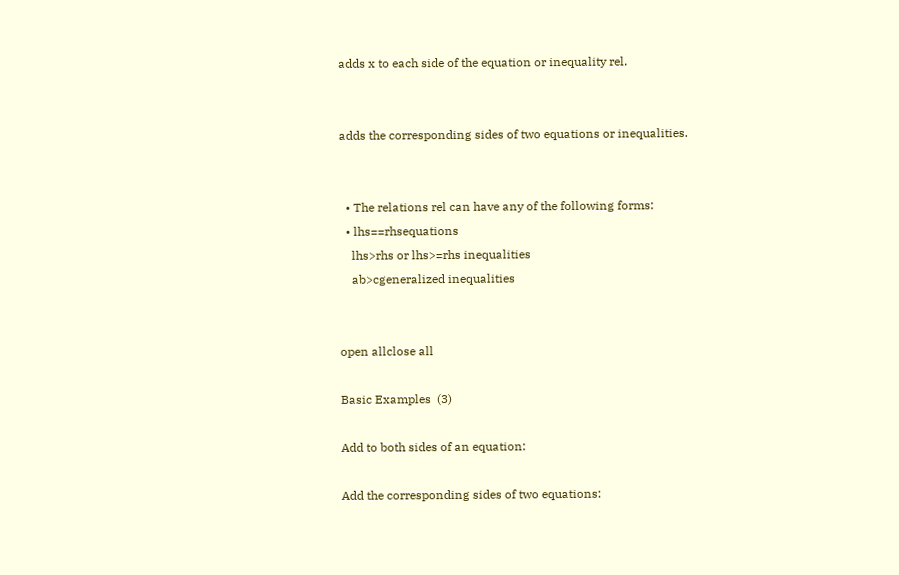adds x to each side of the equation or inequality rel.


adds the corresponding sides of two equations or inequalities.


  • The relations rel can have any of the following forms:
  • lhs==rhsequations
    lhs>rhs or lhs>=rhs inequalities
    ab>cgeneralized inequalities


open allclose all

Basic Examples  (3)

Add to both sides of an equation:

Add the corresponding sides of two equations: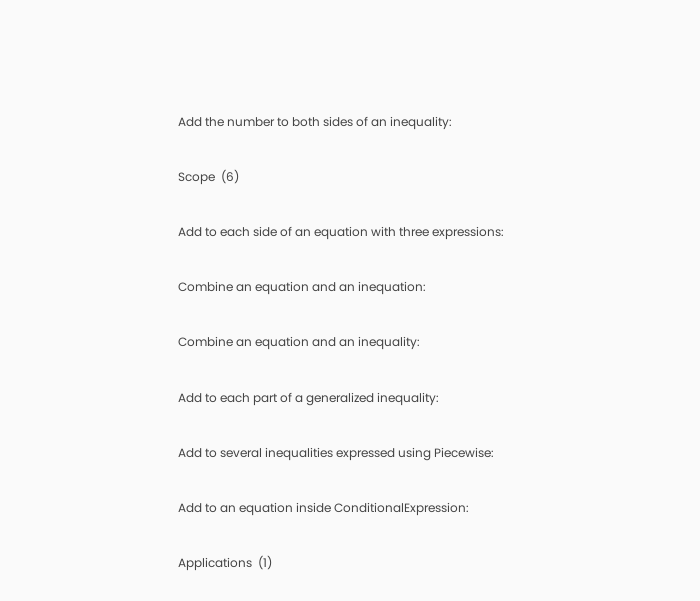Add the number to both sides of an inequality:

Scope  (6)

Add to each side of an equation with three expressions:

Combine an equation and an inequation:

Combine an equation and an inequality:

Add to each part of a generalized inequality:

Add to several inequalities expressed using Piecewise:

Add to an equation inside ConditionalExpression:

Applications  (1)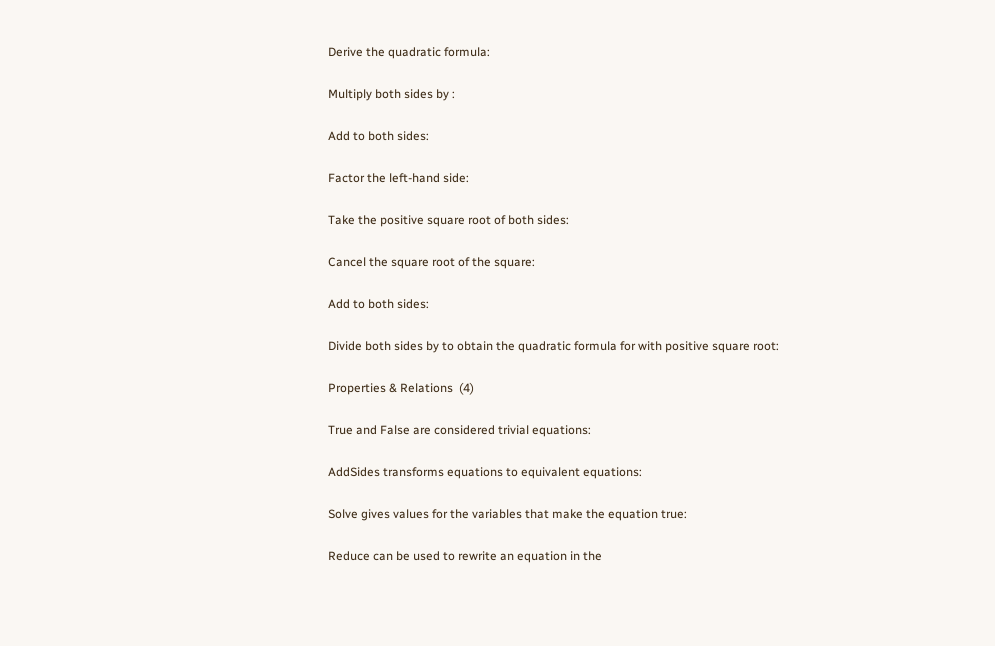Derive the quadratic formula:

Multiply both sides by :

Add to both sides:

Factor the left-hand side:

Take the positive square root of both sides:

Cancel the square root of the square:

Add to both sides:

Divide both sides by to obtain the quadratic formula for with positive square root:

Properties & Relations  (4)

True and False are considered trivial equations:

AddSides transforms equations to equivalent equations:

Solve gives values for the variables that make the equation true:

Reduce can be used to rewrite an equation in the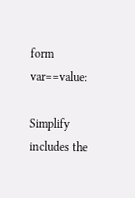form var==value:

Simplify includes the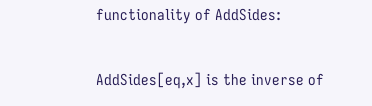functionality of AddSides:

AddSides[eq,x] is the inverse of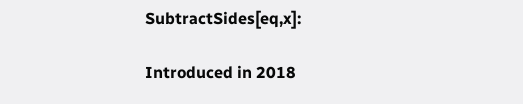SubtractSides[eq,x]:

Introduced in 2018